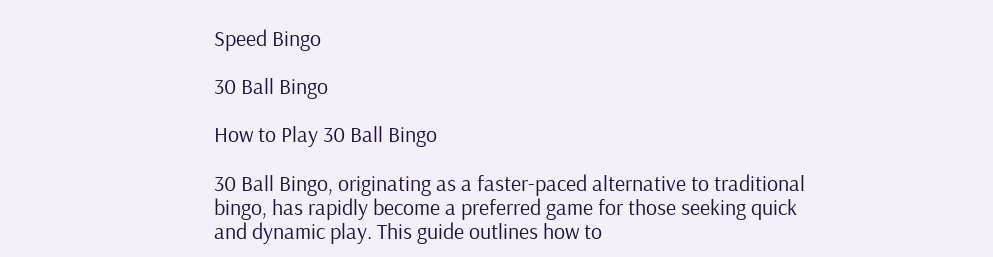Speed Bingo

30 Ball Bingo

How to Play 30 Ball Bingo

30 Ball Bingo, originating as a faster-paced alternative to traditional bingo, has rapidly become a preferred game for those seeking quick and dynamic play. This guide outlines how to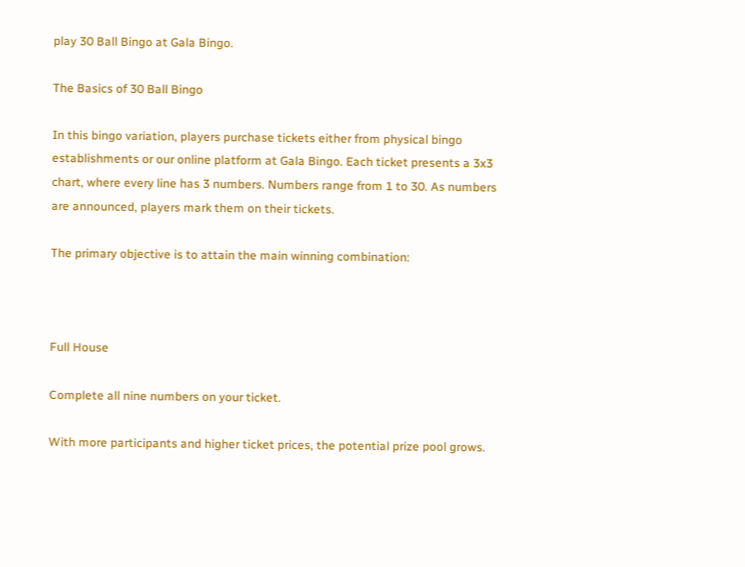play 30 Ball Bingo at Gala Bingo.

The Basics of 30 Ball Bingo

In this bingo variation, players purchase tickets either from physical bingo establishments or our online platform at Gala Bingo. Each ticket presents a 3x3 chart, where every line has 3 numbers. Numbers range from 1 to 30. As numbers are announced, players mark them on their tickets.

The primary objective is to attain the main winning combination:



Full House

Complete all nine numbers on your ticket.

With more participants and higher ticket prices, the potential prize pool grows.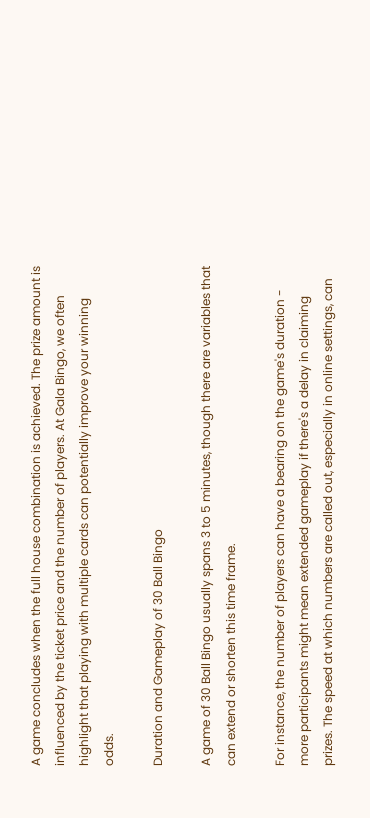A game concludes when the full house combination is achieved. The prize amount is influenced by the ticket price and the number of players. At Gala Bingo, we often highlight that playing with multiple cards can potentially improve your winning odds.

Duration and Gameplay of 30 Ball Bingo

A game of 30 Ball Bingo usually spans 3 to 5 minutes, though there are variables that can extend or shorten this time frame.

For instance, the number of players can have a bearing on the game's duration - more participants might mean extended gameplay if there's a delay in claiming prizes. The speed at which numbers are called out, especially in online settings, can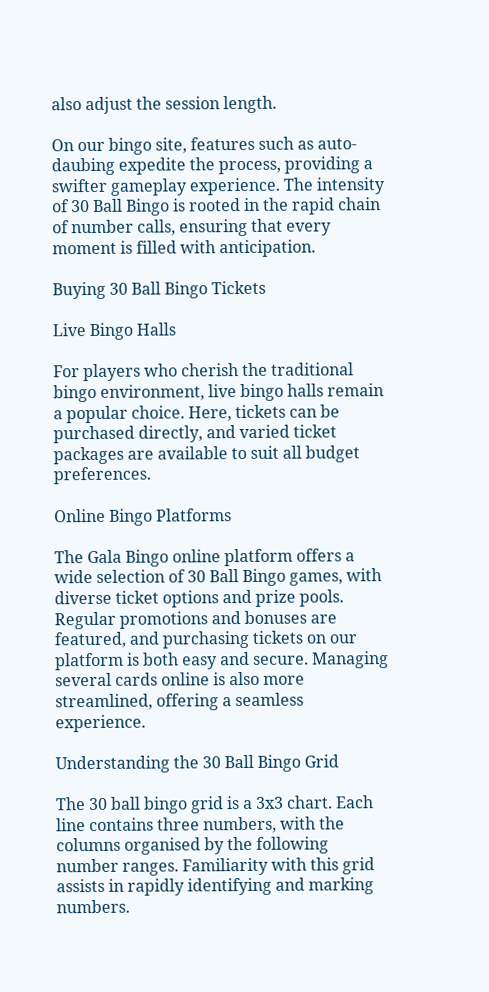also adjust the session length.

On our bingo site, features such as auto-daubing expedite the process, providing a swifter gameplay experience. The intensity of 30 Ball Bingo is rooted in the rapid chain of number calls, ensuring that every moment is filled with anticipation.

Buying 30 Ball Bingo Tickets

Live Bingo Halls

For players who cherish the traditional bingo environment, live bingo halls remain a popular choice. Here, tickets can be purchased directly, and varied ticket packages are available to suit all budget preferences.

Online Bingo Platforms

The Gala Bingo online platform offers a wide selection of 30 Ball Bingo games, with diverse ticket options and prize pools. Regular promotions and bonuses are featured, and purchasing tickets on our platform is both easy and secure. Managing several cards online is also more streamlined, offering a seamless experience.

Understanding the 30 Ball Bingo Grid

The 30 ball bingo grid is a 3x3 chart. Each line contains three numbers, with the columns organised by the following number ranges. Familiarity with this grid assists in rapidly identifying and marking numbers.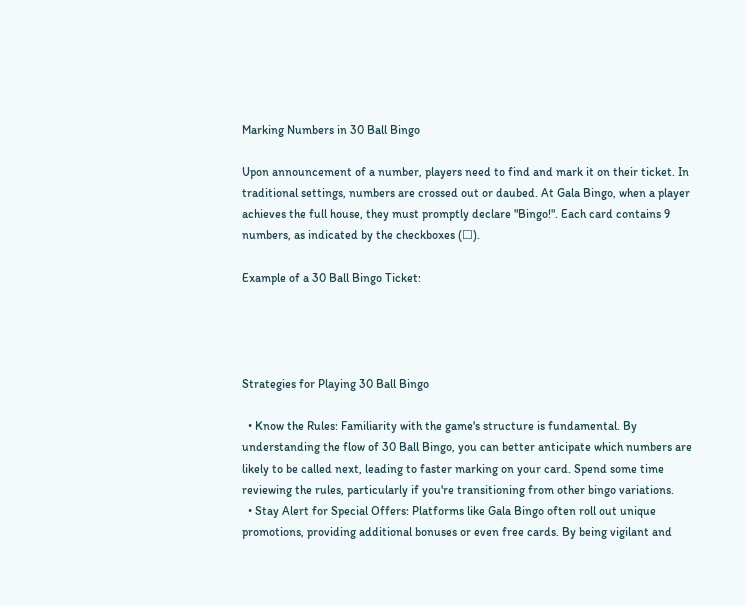Marking Numbers in 30 Ball Bingo

Upon announcement of a number, players need to find and mark it on their ticket. In traditional settings, numbers are crossed out or daubed. At Gala Bingo, when a player achieves the full house, they must promptly declare "Bingo!". Each card contains 9 numbers, as indicated by the checkboxes (☐).

Example of a 30 Ball Bingo Ticket:




Strategies for Playing 30 Ball Bingo

  • Know the Rules: Familiarity with the game's structure is fundamental. By understanding the flow of 30 Ball Bingo, you can better anticipate which numbers are likely to be called next, leading to faster marking on your card. Spend some time reviewing the rules, particularly if you're transitioning from other bingo variations.
  • Stay Alert for Special Offers: Platforms like Gala Bingo often roll out unique promotions, providing additional bonuses or even free cards. By being vigilant and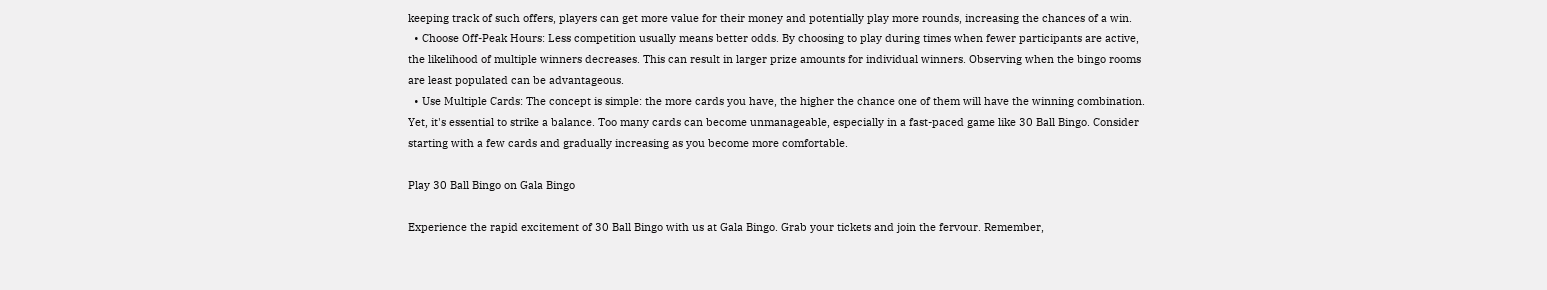keeping track of such offers, players can get more value for their money and potentially play more rounds, increasing the chances of a win.
  • Choose Off-Peak Hours: Less competition usually means better odds. By choosing to play during times when fewer participants are active, the likelihood of multiple winners decreases. This can result in larger prize amounts for individual winners. Observing when the bingo rooms are least populated can be advantageous.
  • Use Multiple Cards: The concept is simple: the more cards you have, the higher the chance one of them will have the winning combination. Yet, it's essential to strike a balance. Too many cards can become unmanageable, especially in a fast-paced game like 30 Ball Bingo. Consider starting with a few cards and gradually increasing as you become more comfortable.

Play 30 Ball Bingo on Gala Bingo

Experience the rapid excitement of 30 Ball Bingo with us at Gala Bingo. Grab your tickets and join the fervour. Remember,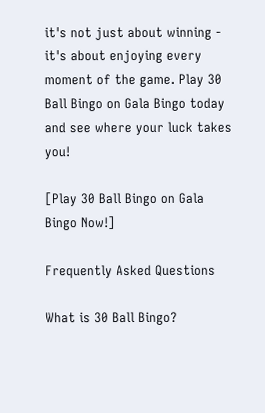it's not just about winning - it's about enjoying every moment of the game. Play 30 Ball Bingo on Gala Bingo today and see where your luck takes you!

[Play 30 Ball Bingo on Gala Bingo Now!]

Frequently Asked Questions

What is 30 Ball Bingo?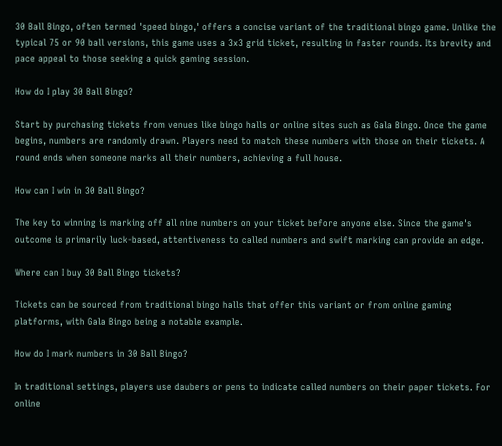30 Ball Bingo, often termed 'speed bingo,' offers a concise variant of the traditional bingo game. Unlike the typical 75 or 90 ball versions, this game uses a 3x3 grid ticket, resulting in faster rounds. Its brevity and pace appeal to those seeking a quick gaming session.

How do I play 30 Ball Bingo?

Start by purchasing tickets from venues like bingo halls or online sites such as Gala Bingo. Once the game begins, numbers are randomly drawn. Players need to match these numbers with those on their tickets. A round ends when someone marks all their numbers, achieving a full house.

How can I win in 30 Ball Bingo?

The key to winning is marking off all nine numbers on your ticket before anyone else. Since the game's outcome is primarily luck-based, attentiveness to called numbers and swift marking can provide an edge.

Where can I buy 30 Ball Bingo tickets?

Tickets can be sourced from traditional bingo halls that offer this variant or from online gaming platforms, with Gala Bingo being a notable example.

How do I mark numbers in 30 Ball Bingo?

In traditional settings, players use daubers or pens to indicate called numbers on their paper tickets. For online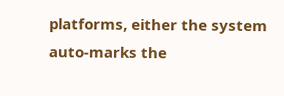platforms, either the system auto-marks the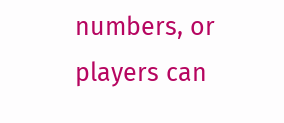numbers, or players can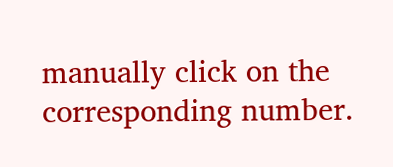manually click on the corresponding number.